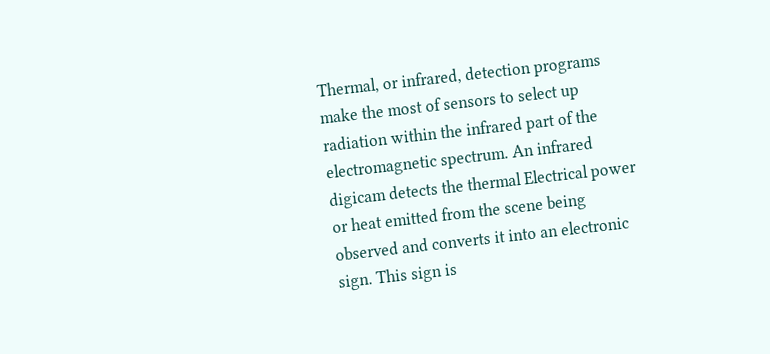Thermal, or infrared, detection programs make the most of sensors to select up radiation within the infrared part of the electromagnetic spectrum. An infrared digicam detects the thermal Electrical power or heat emitted from the scene being observed and converts it into an electronic sign. This sign is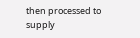then processed to supply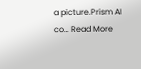a picture.Prism AI co… Read More